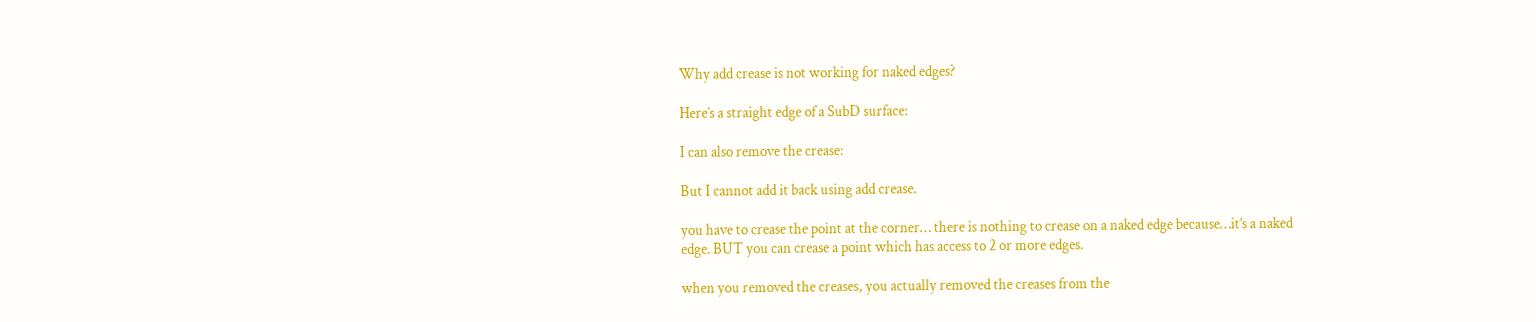Why add crease is not working for naked edges?

Here’s a straight edge of a SubD surface:

I can also remove the crease:

But I cannot add it back using add crease.

you have to crease the point at the corner… there is nothing to crease on a naked edge because…it’s a naked edge. BUT you can crease a point which has access to 2 or more edges.

when you removed the creases, you actually removed the creases from the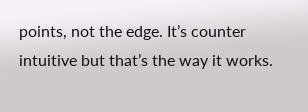points, not the edge. It’s counter intuitive but that’s the way it works.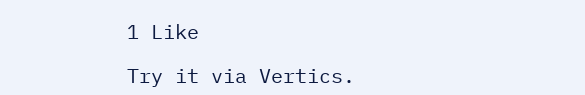1 Like

Try it via Vertics.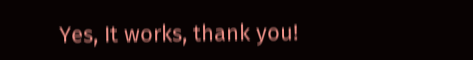Yes, It works, thank you!